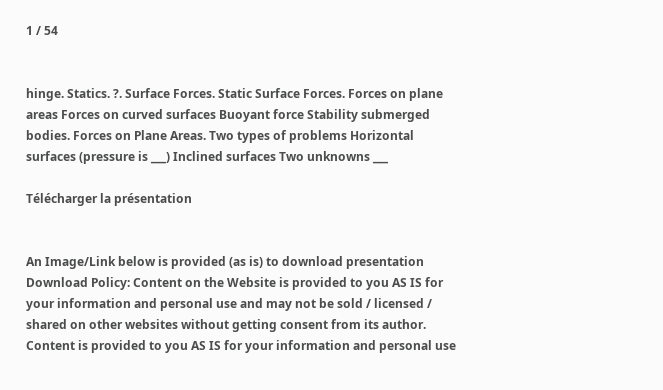1 / 54


hinge. Statics. ?. Surface Forces. Static Surface Forces. Forces on plane areas Forces on curved surfaces Buoyant force Stability submerged bodies. Forces on Plane Areas. Two types of problems Horizontal surfaces (pressure is ___) Inclined surfaces Two unknowns ___

Télécharger la présentation


An Image/Link below is provided (as is) to download presentation Download Policy: Content on the Website is provided to you AS IS for your information and personal use and may not be sold / licensed / shared on other websites without getting consent from its author. Content is provided to you AS IS for your information and personal use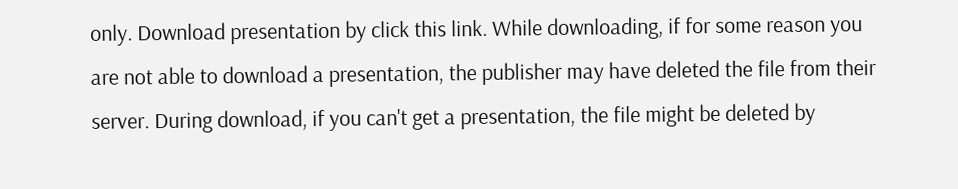only. Download presentation by click this link. While downloading, if for some reason you are not able to download a presentation, the publisher may have deleted the file from their server. During download, if you can't get a presentation, the file might be deleted by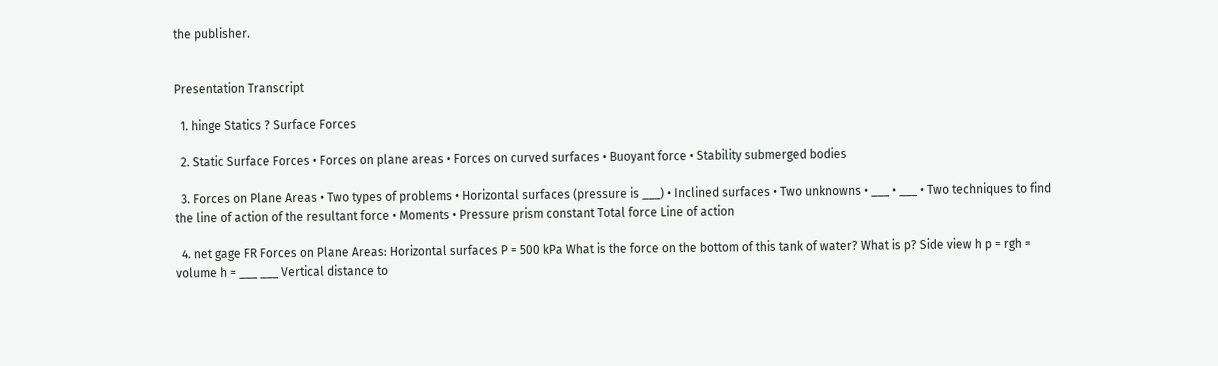the publisher.


Presentation Transcript

  1. hinge Statics ? Surface Forces

  2. Static Surface Forces • Forces on plane areas • Forces on curved surfaces • Buoyant force • Stability submerged bodies

  3. Forces on Plane Areas • Two types of problems • Horizontal surfaces (pressure is ___) • Inclined surfaces • Two unknowns • ___ • ___ • Two techniques to find the line of action of the resultant force • Moments • Pressure prism constant Total force Line of action

  4. net gage FR Forces on Plane Areas: Horizontal surfaces P = 500 kPa What is the force on the bottom of this tank of water? What is p? Side view h p = rgh = volume h = ___ ___ Vertical distance to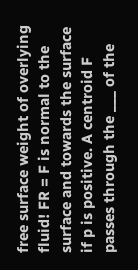free surface weight of overlying fluid! FR = F is normal to the surface and towards the surface if p is positive. A centroid F passes through the ___ of the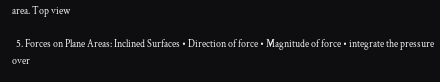area. Top view

  5. Forces on Plane Areas: Inclined Surfaces • Direction of force • Magnitude of force • integrate the pressure over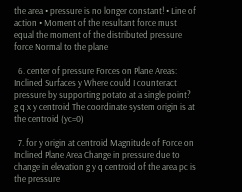the area • pressure is no longer constant! • Line of action • Moment of the resultant force must equal the moment of the distributed pressure force Normal to the plane

  6. center of pressure Forces on Plane Areas: Inclined Surfaces y Where could I counteract pressure by supporting potato at a single point? g q x y centroid The coordinate system origin is at the centroid (yc=0)

  7. for y origin at centroid Magnitude of Force on Inclined Plane Area Change in pressure due to change in elevation g y q centroid of the area pc is the pressure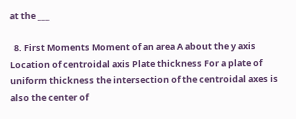at the ___

  8. First Moments Moment of an area A about the y axis Location of centroidal axis Plate thickness For a plate of uniform thickness the intersection of the centroidal axes is also the center of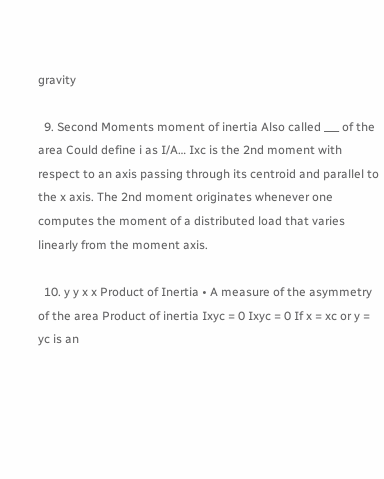gravity

  9. Second Moments moment of inertia Also called ___ of the area Could define i as I/A… Ixc is the 2nd moment with respect to an axis passing through its centroid and parallel to the x axis. The 2nd moment originates whenever one computes the moment of a distributed load that varies linearly from the moment axis.

  10. y y x x Product of Inertia • A measure of the asymmetry of the area Product of inertia Ixyc = 0 Ixyc = 0 If x = xc or y = yc is an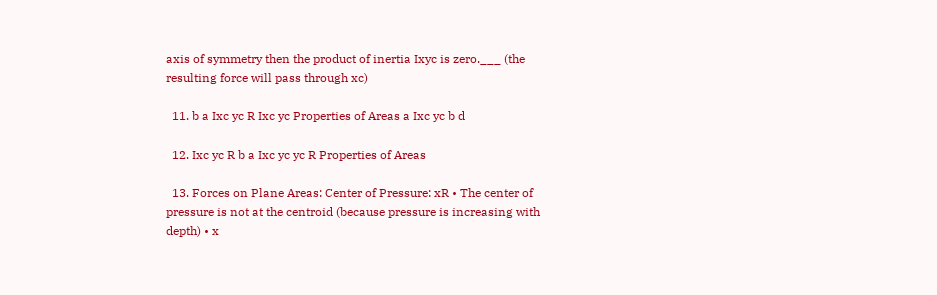axis of symmetry then the product of inertia Ixyc is zero.___ (the resulting force will pass through xc)

  11. b a Ixc yc R Ixc yc Properties of Areas a Ixc yc b d

  12. Ixc yc R b a Ixc yc yc R Properties of Areas

  13. Forces on Plane Areas: Center of Pressure: xR • The center of pressure is not at the centroid (because pressure is increasing with depth) • x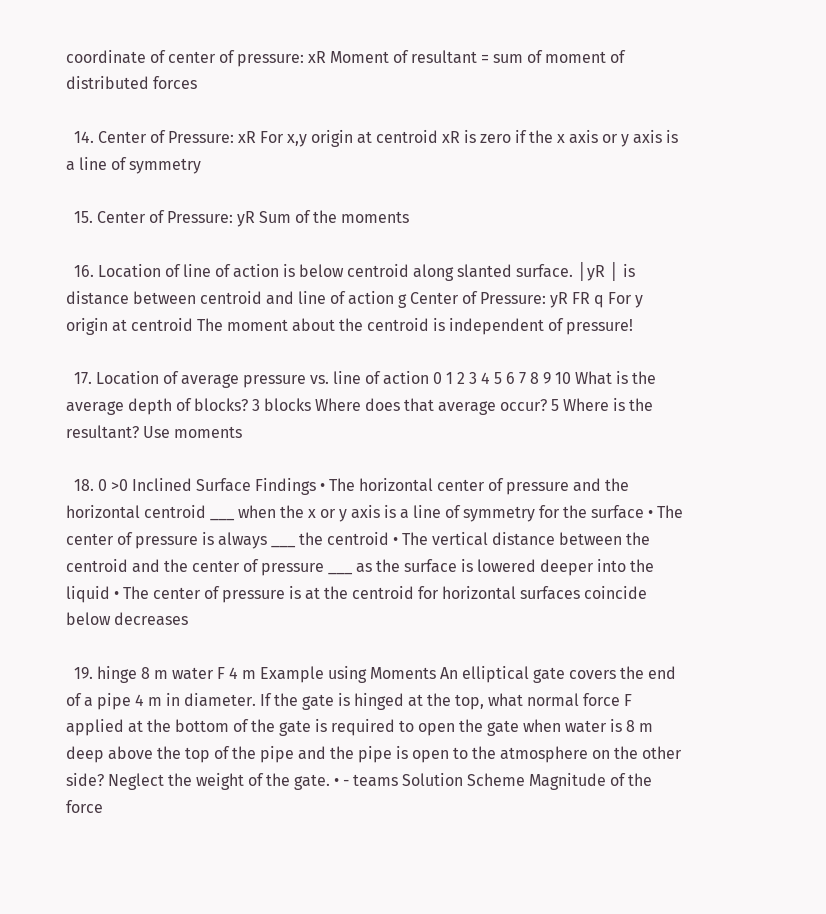coordinate of center of pressure: xR Moment of resultant = sum of moment of distributed forces

  14. Center of Pressure: xR For x,y origin at centroid xR is zero if the x axis or y axis is a line of symmetry

  15. Center of Pressure: yR Sum of the moments

  16. Location of line of action is below centroid along slanted surface. │yR │ is distance between centroid and line of action g Center of Pressure: yR FR q For y origin at centroid The moment about the centroid is independent of pressure!

  17. Location of average pressure vs. line of action 0 1 2 3 4 5 6 7 8 9 10 What is the average depth of blocks? 3 blocks Where does that average occur? 5 Where is the resultant? Use moments

  18. 0 >0 Inclined Surface Findings • The horizontal center of pressure and the horizontal centroid ___ when the x or y axis is a line of symmetry for the surface • The center of pressure is always ___ the centroid • The vertical distance between the centroid and the center of pressure ___ as the surface is lowered deeper into the liquid • The center of pressure is at the centroid for horizontal surfaces coincide below decreases

  19. hinge 8 m water F 4 m Example using Moments An elliptical gate covers the end of a pipe 4 m in diameter. If the gate is hinged at the top, what normal force F applied at the bottom of the gate is required to open the gate when water is 8 m deep above the top of the pipe and the pipe is open to the atmosphere on the other side? Neglect the weight of the gate. • - teams Solution Scheme Magnitude of the force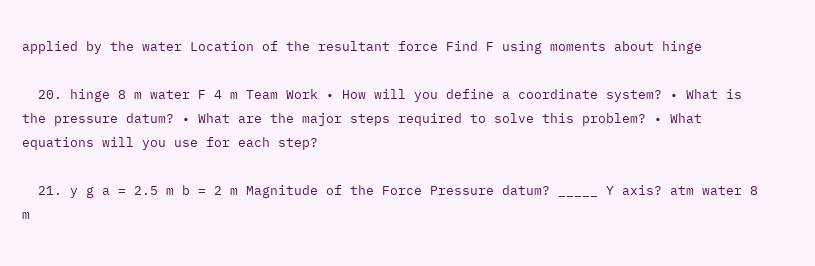applied by the water Location of the resultant force Find F using moments about hinge

  20. hinge 8 m water F 4 m Team Work • How will you define a coordinate system? • What is the pressure datum? • What are the major steps required to solve this problem? • What equations will you use for each step?

  21. y g a = 2.5 m b = 2 m Magnitude of the Force Pressure datum? _____ Y axis? atm water 8 m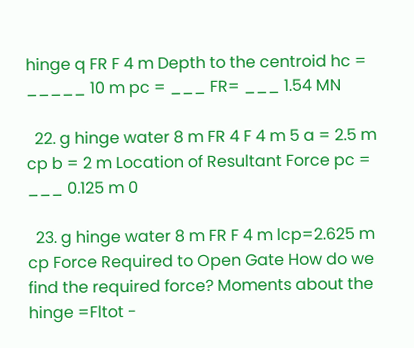hinge q FR F 4 m Depth to the centroid hc = _____ 10 m pc = ___ FR= ___ 1.54 MN

  22. g hinge water 8 m FR 4 F 4 m 5 a = 2.5 m cp b = 2 m Location of Resultant Force pc = ___ 0.125 m 0

  23. g hinge water 8 m FR F 4 m lcp=2.625 m cp Force Required to Open Gate How do we find the required force? Moments about the hinge =Fltot -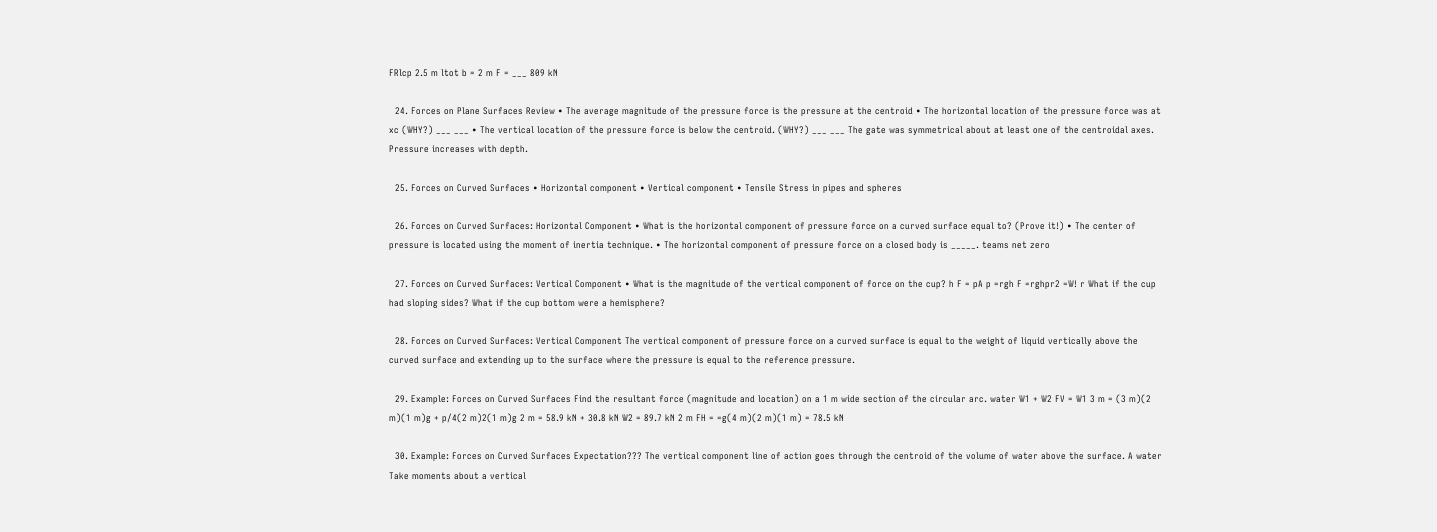FRlcp 2.5 m ltot b = 2 m F = ___ 809 kN

  24. Forces on Plane Surfaces Review • The average magnitude of the pressure force is the pressure at the centroid • The horizontal location of the pressure force was at xc (WHY?) ___ ___ • The vertical location of the pressure force is below the centroid. (WHY?) ___ ___ The gate was symmetrical about at least one of the centroidal axes. Pressure increases with depth.

  25. Forces on Curved Surfaces • Horizontal component • Vertical component • Tensile Stress in pipes and spheres

  26. Forces on Curved Surfaces: Horizontal Component • What is the horizontal component of pressure force on a curved surface equal to? (Prove it!) • The center of pressure is located using the moment of inertia technique. • The horizontal component of pressure force on a closed body is _____. teams net zero

  27. Forces on Curved Surfaces: Vertical Component • What is the magnitude of the vertical component of force on the cup? h F = pA p =rgh F =rghpr2 =W! r What if the cup had sloping sides? What if the cup bottom were a hemisphere?

  28. Forces on Curved Surfaces: Vertical Component The vertical component of pressure force on a curved surface is equal to the weight of liquid vertically above the curved surface and extending up to the surface where the pressure is equal to the reference pressure.

  29. Example: Forces on Curved Surfaces Find the resultant force (magnitude and location) on a 1 m wide section of the circular arc. water W1 + W2 FV = W1 3 m = (3 m)(2 m)(1 m)g + p/4(2 m)2(1 m)g 2 m = 58.9 kN + 30.8 kN W2 = 89.7 kN 2 m FH = =g(4 m)(2 m)(1 m) = 78.5 kN

  30. Example: Forces on Curved Surfaces Expectation??? The vertical component line of action goes through the centroid of the volume of water above the surface. A water Take moments about a vertical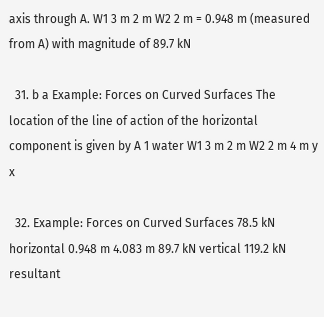axis through A. W1 3 m 2 m W2 2 m = 0.948 m (measured from A) with magnitude of 89.7 kN

  31. b a Example: Forces on Curved Surfaces The location of the line of action of the horizontal component is given by A 1 water W1 3 m 2 m W2 2 m 4 m y x

  32. Example: Forces on Curved Surfaces 78.5 kN horizontal 0.948 m 4.083 m 89.7 kN vertical 119.2 kN resultant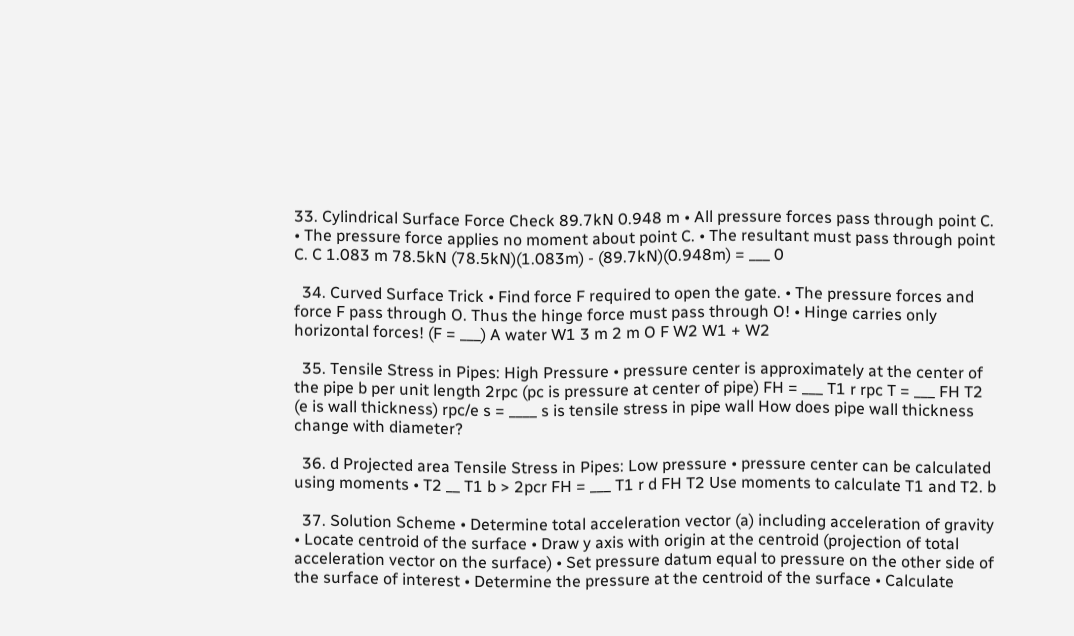33. Cylindrical Surface Force Check 89.7kN 0.948 m • All pressure forces pass through point C. • The pressure force applies no moment about point C. • The resultant must pass through point C. C 1.083 m 78.5kN (78.5kN)(1.083m) - (89.7kN)(0.948m) = ___ 0

  34. Curved Surface Trick • Find force F required to open the gate. • The pressure forces and force F pass through O. Thus the hinge force must pass through O! • Hinge carries only horizontal forces! (F = ___) A water W1 3 m 2 m O F W2 W1 + W2

  35. Tensile Stress in Pipes: High Pressure • pressure center is approximately at the center of the pipe b per unit length 2rpc (pc is pressure at center of pipe) FH = ___ T1 r rpc T = ___ FH T2 (e is wall thickness) rpc/e s = ____ s is tensile stress in pipe wall How does pipe wall thickness change with diameter?

  36. d Projected area Tensile Stress in Pipes: Low pressure • pressure center can be calculated using moments • T2 __ T1 b > 2pcr FH = ___ T1 r d FH T2 Use moments to calculate T1 and T2. b

  37. Solution Scheme • Determine total acceleration vector (a) including acceleration of gravity • Locate centroid of the surface • Draw y axis with origin at the centroid (projection of total acceleration vector on the surface) • Set pressure datum equal to pressure on the other side of the surface of interest • Determine the pressure at the centroid of the surface • Calculate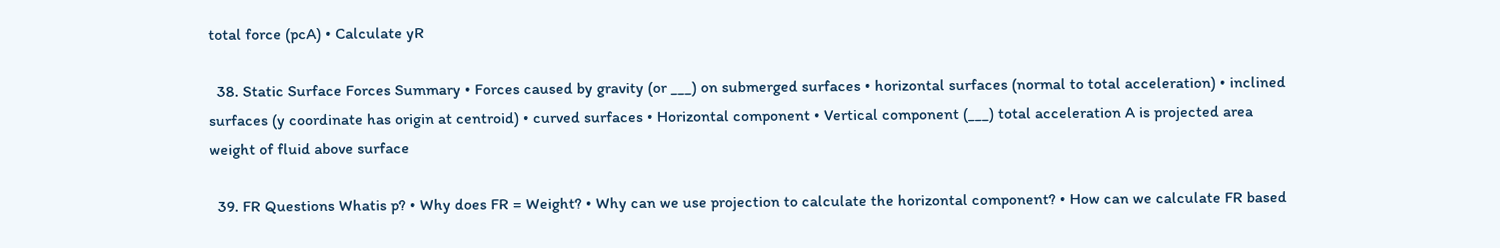total force (pcA) • Calculate yR

  38. Static Surface Forces Summary • Forces caused by gravity (or ___) on submerged surfaces • horizontal surfaces (normal to total acceleration) • inclined surfaces (y coordinate has origin at centroid) • curved surfaces • Horizontal component • Vertical component (___) total acceleration A is projected area weight of fluid above surface

  39. FR Questions Whatis p? • Why does FR = Weight? • Why can we use projection to calculate the horizontal component? • How can we calculate FR based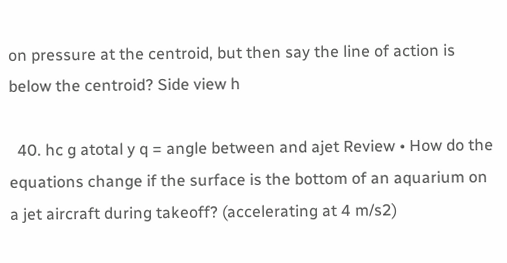on pressure at the centroid, but then say the line of action is below the centroid? Side view h

  40. hc g atotal y q = angle between and ajet Review • How do the equations change if the surface is the bottom of an aquarium on a jet aircraft during takeoff? (accelerating at 4 m/s2)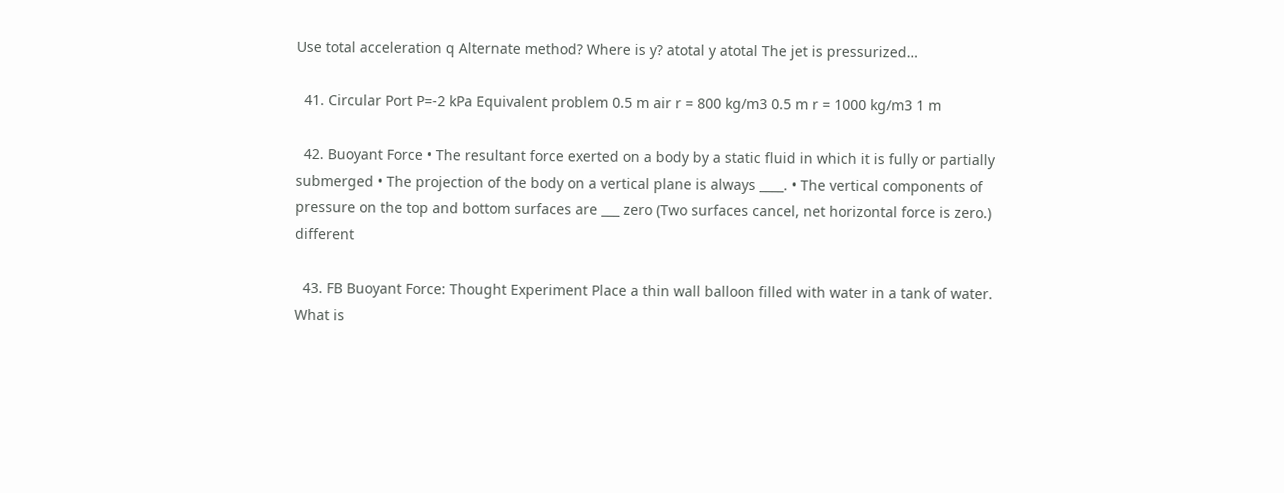Use total acceleration q Alternate method? Where is y? atotal y atotal The jet is pressurized…

  41. Circular Port P=-2 kPa Equivalent problem 0.5 m air r = 800 kg/m3 0.5 m r = 1000 kg/m3 1 m

  42. Buoyant Force • The resultant force exerted on a body by a static fluid in which it is fully or partially submerged • The projection of the body on a vertical plane is always ____. • The vertical components of pressure on the top and bottom surfaces are ___ zero (Two surfaces cancel, net horizontal force is zero.) different

  43. FB Buoyant Force: Thought Experiment Place a thin wall balloon filled with water in a tank of water. What is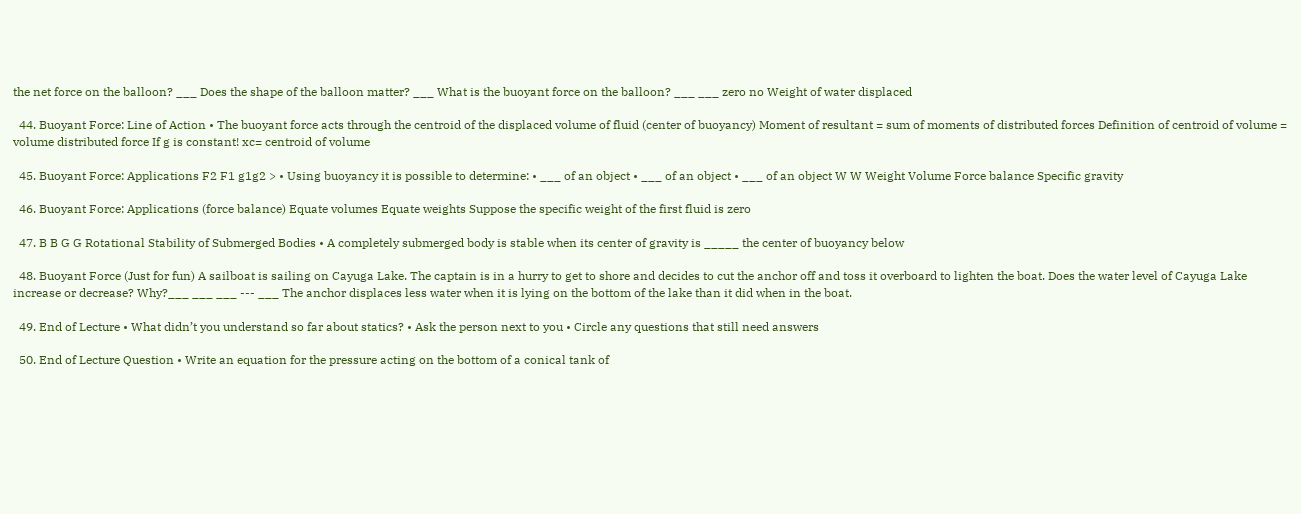the net force on the balloon? ___ Does the shape of the balloon matter? ___ What is the buoyant force on the balloon? ___ ___ zero no Weight of water displaced

  44. Buoyant Force: Line of Action • The buoyant force acts through the centroid of the displaced volume of fluid (center of buoyancy) Moment of resultant = sum of moments of distributed forces Definition of centroid of volume = volume distributed force If g is constant! xc= centroid of volume

  45. Buoyant Force: Applications F2 F1 g1g2 > • Using buoyancy it is possible to determine: • ___ of an object • ___ of an object • ___ of an object W W Weight Volume Force balance Specific gravity

  46. Buoyant Force: Applications (force balance) Equate volumes Equate weights Suppose the specific weight of the first fluid is zero

  47. B B G G Rotational Stability of Submerged Bodies • A completely submerged body is stable when its center of gravity is _____ the center of buoyancy below

  48. Buoyant Force (Just for fun) A sailboat is sailing on Cayuga Lake. The captain is in a hurry to get to shore and decides to cut the anchor off and toss it overboard to lighten the boat. Does the water level of Cayuga Lake increase or decrease? Why?___ ___ ___ --- ___ The anchor displaces less water when it is lying on the bottom of the lake than it did when in the boat.

  49. End of Lecture • What didn’t you understand so far about statics? • Ask the person next to you • Circle any questions that still need answers

  50. End of Lecture Question • Write an equation for the pressure acting on the bottom of a conical tank of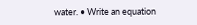water. • Write an equation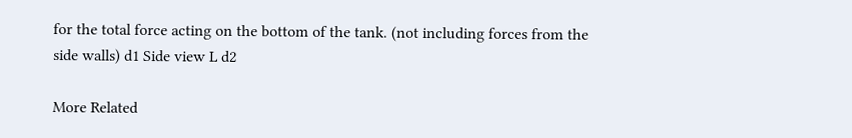for the total force acting on the bottom of the tank. (not including forces from the side walls) d1 Side view L d2

More Related